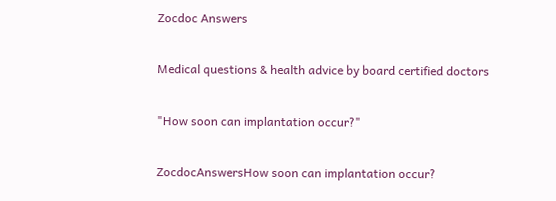Zocdoc Answers

Medical questions & health advice by board certified doctors

"How soon can implantation occur?"

ZocdocAnswersHow soon can implantation occur?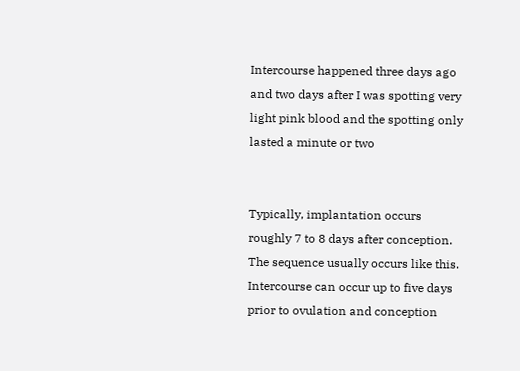Intercourse happened three days ago and two days after I was spotting very light pink blood and the spotting only lasted a minute or two


Typically, implantation occurs roughly 7 to 8 days after conception. The sequence usually occurs like this. Intercourse can occur up to five days prior to ovulation and conception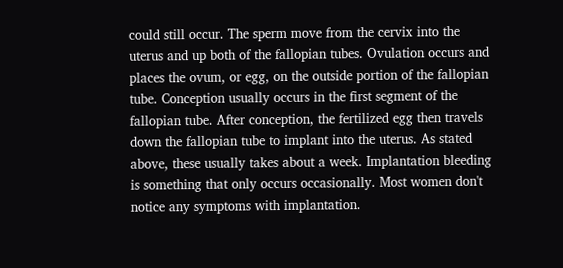could still occur. The sperm move from the cervix into the uterus and up both of the fallopian tubes. Ovulation occurs and places the ovum, or egg, on the outside portion of the fallopian tube. Conception usually occurs in the first segment of the fallopian tube. After conception, the fertilized egg then travels down the fallopian tube to implant into the uterus. As stated above, these usually takes about a week. Implantation bleeding is something that only occurs occasionally. Most women don't notice any symptoms with implantation.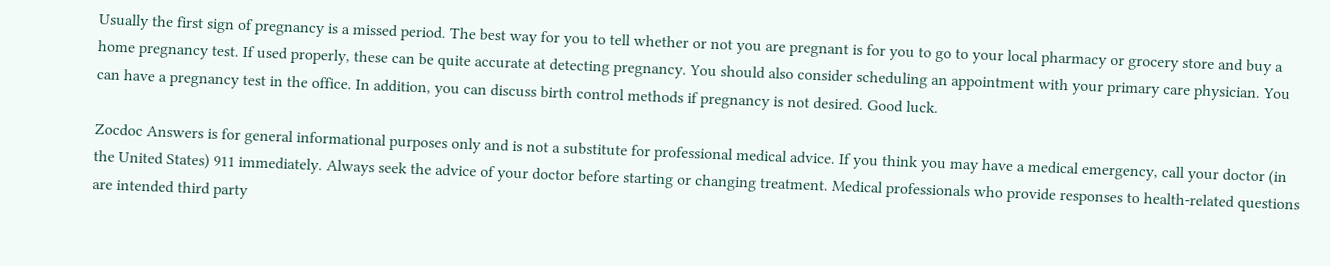Usually the first sign of pregnancy is a missed period. The best way for you to tell whether or not you are pregnant is for you to go to your local pharmacy or grocery store and buy a home pregnancy test. If used properly, these can be quite accurate at detecting pregnancy. You should also consider scheduling an appointment with your primary care physician. You can have a pregnancy test in the office. In addition, you can discuss birth control methods if pregnancy is not desired. Good luck.

Zocdoc Answers is for general informational purposes only and is not a substitute for professional medical advice. If you think you may have a medical emergency, call your doctor (in the United States) 911 immediately. Always seek the advice of your doctor before starting or changing treatment. Medical professionals who provide responses to health-related questions are intended third party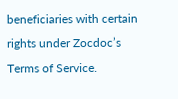beneficiaries with certain rights under Zocdoc’s Terms of Service.